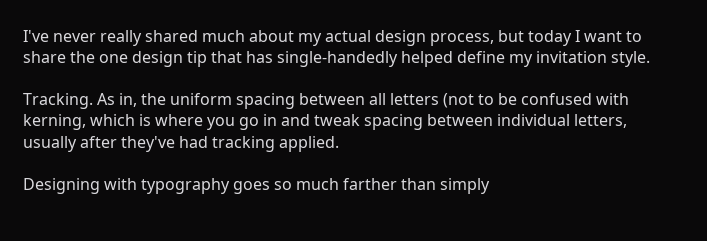I've never really shared much about my actual design process, but today I want to share the one design tip that has single-handedly helped define my invitation style.

Tracking. As in, the uniform spacing between all letters (not to be confused with kerning, which is where you go in and tweak spacing between individual letters, usually after they've had tracking applied.

Designing with typography goes so much farther than simply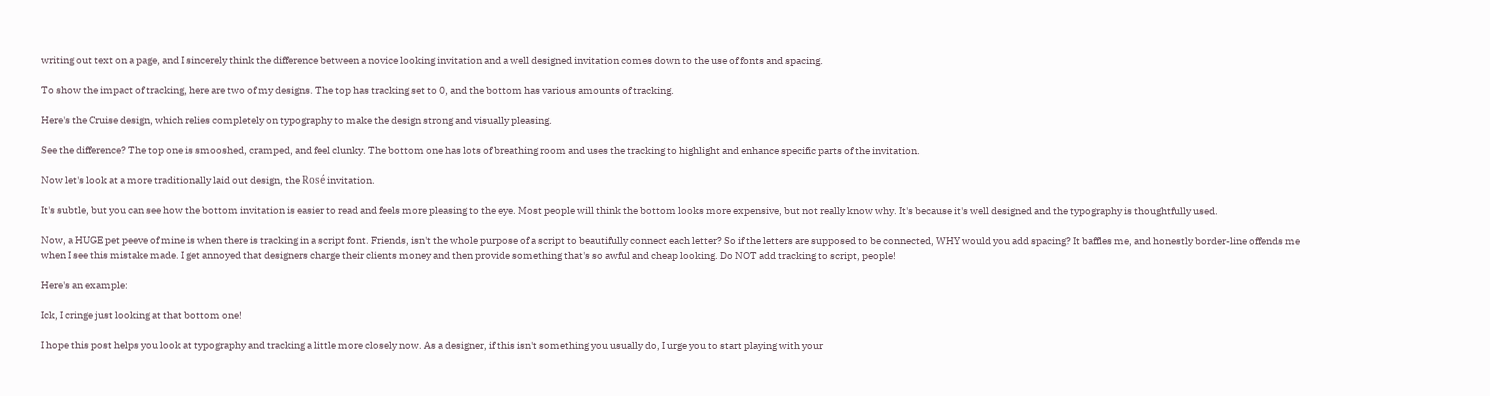writing out text on a page, and I sincerely think the difference between a novice looking invitation and a well designed invitation comes down to the use of fonts and spacing.

To show the impact of tracking, here are two of my designs. The top has tracking set to 0, and the bottom has various amounts of tracking.

Here's the Cruise design, which relies completely on typography to make the design strong and visually pleasing.

See the difference? The top one is smooshed, cramped, and feel clunky. The bottom one has lots of breathing room and uses the tracking to highlight and enhance specific parts of the invitation.

Now let's look at a more traditionally laid out design, the Rosé invitation.

It's subtle, but you can see how the bottom invitation is easier to read and feels more pleasing to the eye. Most people will think the bottom looks more expensive, but not really know why. It's because it's well designed and the typography is thoughtfully used.

Now, a HUGE pet peeve of mine is when there is tracking in a script font. Friends, isn't the whole purpose of a script to beautifully connect each letter? So if the letters are supposed to be connected, WHY would you add spacing? It baffles me, and honestly border-line offends me when I see this mistake made. I get annoyed that designers charge their clients money and then provide something that's so awful and cheap looking. Do NOT add tracking to script, people!

Here's an example:

Ick, I cringe just looking at that bottom one!

I hope this post helps you look at typography and tracking a little more closely now. As a designer, if this isn't something you usually do, I urge you to start playing with your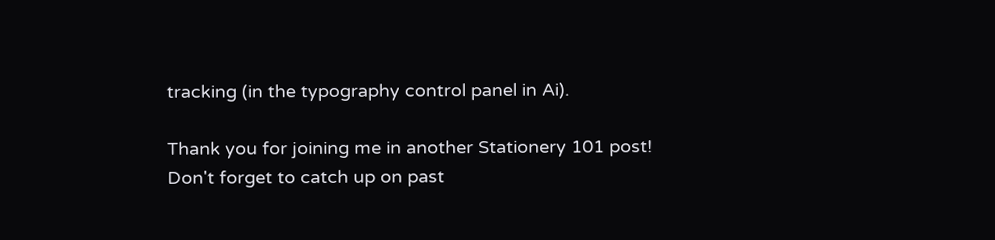tracking (in the typography control panel in Ai).

Thank you for joining me in another Stationery 101 post! Don't forget to catch up on past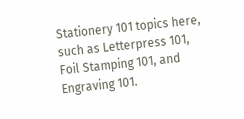Stationery 101 topics here, such as Letterpress 101, Foil Stamping 101, and Engraving 101.